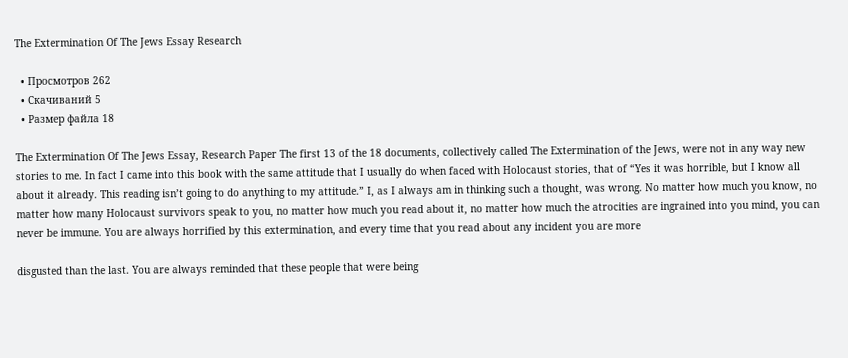The Extermination Of The Jews Essay Research

  • Просмотров 262
  • Скачиваний 5
  • Размер файла 18

The Extermination Of The Jews Essay, Research Paper The first 13 of the 18 documents, collectively called The Extermination of the Jews, were not in any way new stories to me. In fact I came into this book with the same attitude that I usually do when faced with Holocaust stories, that of “Yes it was horrible, but I know all about it already. This reading isn’t going to do anything to my attitude.” I, as I always am in thinking such a thought, was wrong. No matter how much you know, no matter how many Holocaust survivors speak to you, no matter how much you read about it, no matter how much the atrocities are ingrained into you mind, you can never be immune. You are always horrified by this extermination, and every time that you read about any incident you are more

disgusted than the last. You are always reminded that these people that were being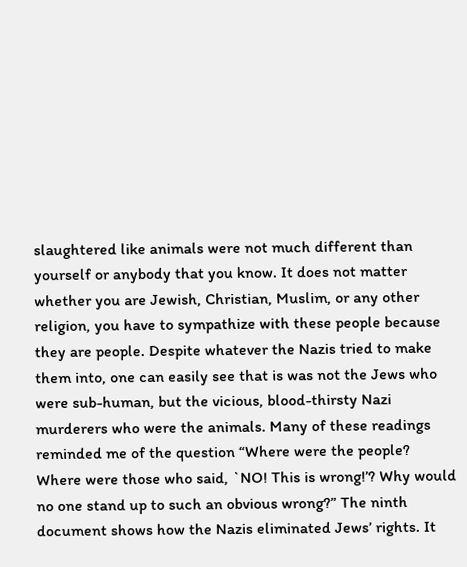slaughtered like animals were not much different than yourself or anybody that you know. It does not matter whether you are Jewish, Christian, Muslim, or any other religion, you have to sympathize with these people because they are people. Despite whatever the Nazis tried to make them into, one can easily see that is was not the Jews who were sub-human, but the vicious, blood-thirsty Nazi murderers who were the animals. Many of these readings reminded me of the question “Where were the people? Where were those who said, `NO! This is wrong!’? Why would no one stand up to such an obvious wrong?” The ninth document shows how the Nazis eliminated Jews’ rights. It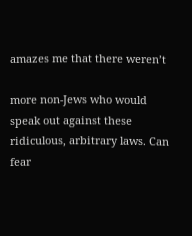amazes me that there weren’t

more non-Jews who would speak out against these ridiculous, arbitrary laws. Can fear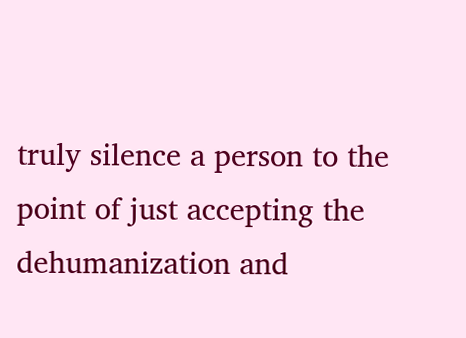truly silence a person to the point of just accepting the dehumanization and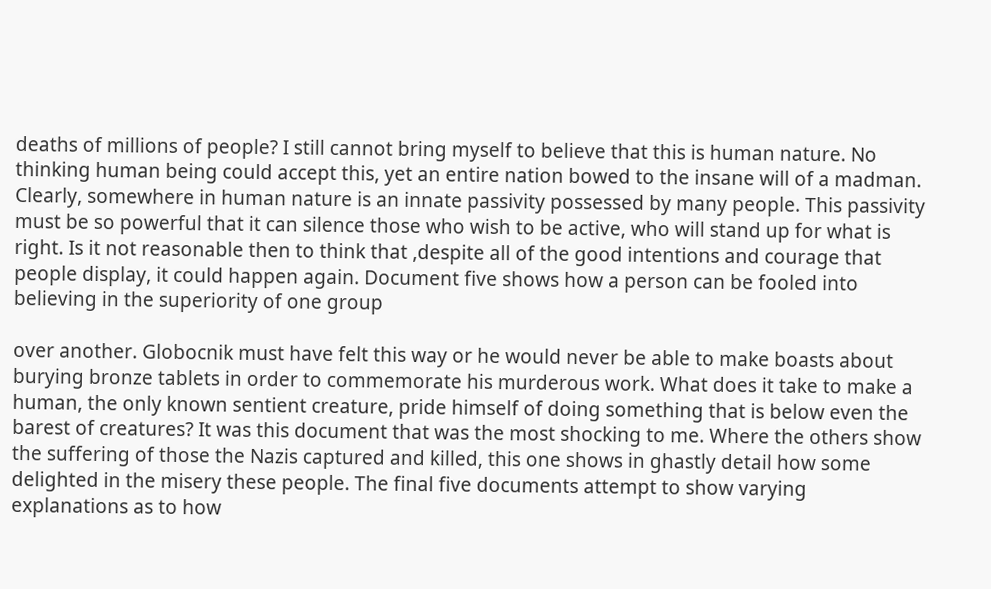deaths of millions of people? I still cannot bring myself to believe that this is human nature. No thinking human being could accept this, yet an entire nation bowed to the insane will of a madman. Clearly, somewhere in human nature is an innate passivity possessed by many people. This passivity must be so powerful that it can silence those who wish to be active, who will stand up for what is right. Is it not reasonable then to think that ,despite all of the good intentions and courage that people display, it could happen again. Document five shows how a person can be fooled into believing in the superiority of one group

over another. Globocnik must have felt this way or he would never be able to make boasts about burying bronze tablets in order to commemorate his murderous work. What does it take to make a human, the only known sentient creature, pride himself of doing something that is below even the barest of creatures? It was this document that was the most shocking to me. Where the others show the suffering of those the Nazis captured and killed, this one shows in ghastly detail how some delighted in the misery these people. The final five documents attempt to show varying explanations as to how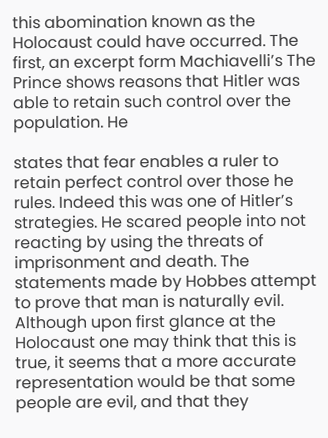this abomination known as the Holocaust could have occurred. The first, an excerpt form Machiavelli’s The Prince shows reasons that Hitler was able to retain such control over the population. He

states that fear enables a ruler to retain perfect control over those he rules. Indeed this was one of Hitler’s strategies. He scared people into not reacting by using the threats of imprisonment and death. The statements made by Hobbes attempt to prove that man is naturally evil. Although upon first glance at the Holocaust one may think that this is true, it seems that a more accurate representation would be that some people are evil, and that they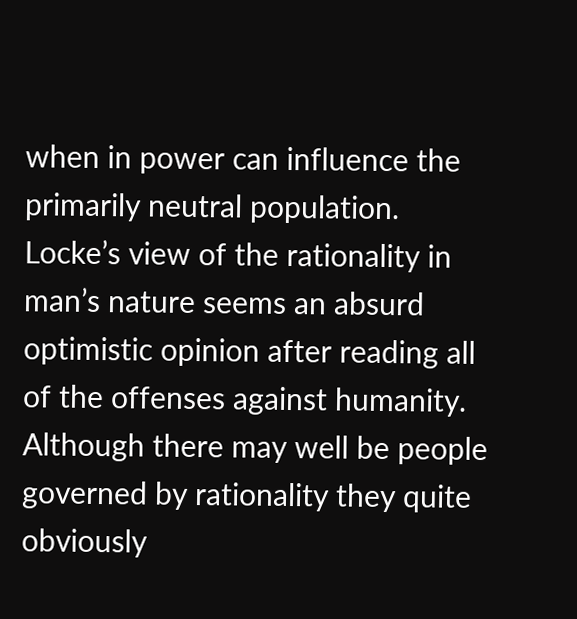when in power can influence the primarily neutral population. Locke’s view of the rationality in man’s nature seems an absurd optimistic opinion after reading all of the offenses against humanity. Although there may well be people governed by rationality they quite obviously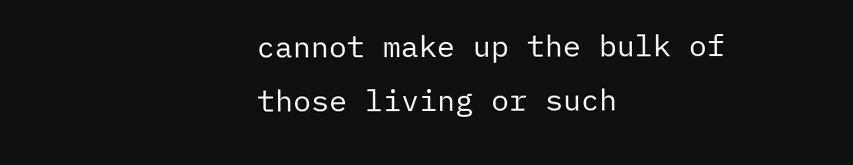cannot make up the bulk of those living or such